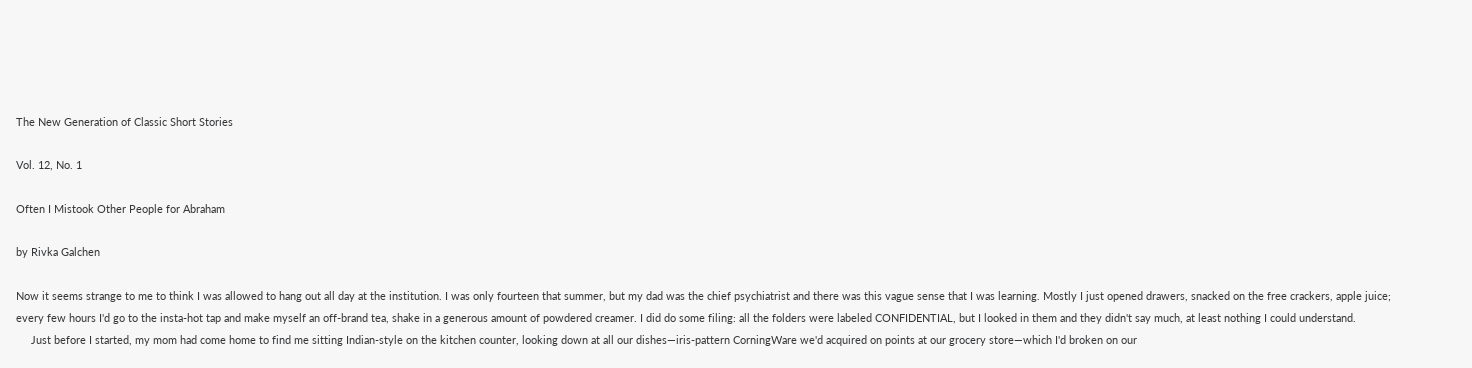The New Generation of Classic Short Stories

Vol. 12, No. 1

Often I Mistook Other People for Abraham

by Rivka Galchen

Now it seems strange to me to think I was allowed to hang out all day at the institution. I was only fourteen that summer, but my dad was the chief psychiatrist and there was this vague sense that I was learning. Mostly I just opened drawers, snacked on the free crackers, apple juice; every few hours I'd go to the insta-hot tap and make myself an off-brand tea, shake in a generous amount of powdered creamer. I did do some filing: all the folders were labeled CONFIDENTIAL, but I looked in them and they didn't say much, at least nothing I could understand.
     Just before I started, my mom had come home to find me sitting Indian-style on the kitchen counter, looking down at all our dishes—iris-pattern CorningWare we'd acquired on points at our grocery store—which I'd broken on our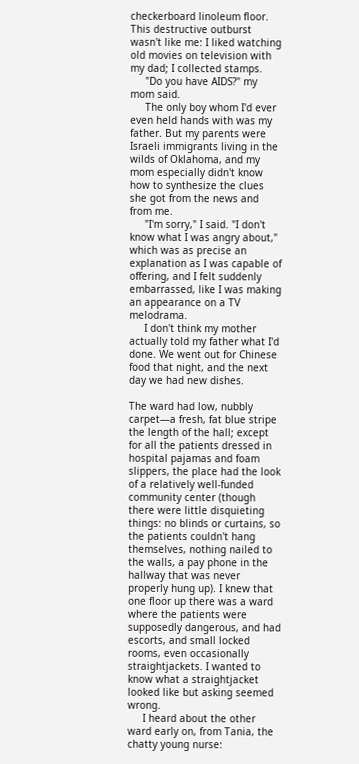checkerboard linoleum floor. This destructive outburst wasn't like me: I liked watching old movies on television with my dad; I collected stamps.
     "Do you have AIDS?" my mom said.
     The only boy whom I'd ever even held hands with was my father. But my parents were Israeli immigrants living in the wilds of Oklahoma, and my mom especially didn't know how to synthesize the clues she got from the news and from me.
     "I'm sorry," I said. "I don't know what I was angry about," which was as precise an explanation as I was capable of offering, and I felt suddenly embarrassed, like I was making an appearance on a TV melodrama.
     I don't think my mother actually told my father what I'd done. We went out for Chinese food that night, and the next day we had new dishes.

The ward had low, nubbly carpet—a fresh, fat blue stripe the length of the hall; except for all the patients dressed in hospital pajamas and foam slippers, the place had the look of a relatively well-funded community center (though there were little disquieting things: no blinds or curtains, so the patients couldn't hang themselves, nothing nailed to the walls, a pay phone in the hallway that was never properly hung up). I knew that one floor up there was a ward where the patients were supposedly dangerous, and had escorts, and small locked rooms, even occasionally straightjackets. I wanted to know what a straightjacket looked like but asking seemed wrong.
     I heard about the other ward early on, from Tania, the chatty young nurse: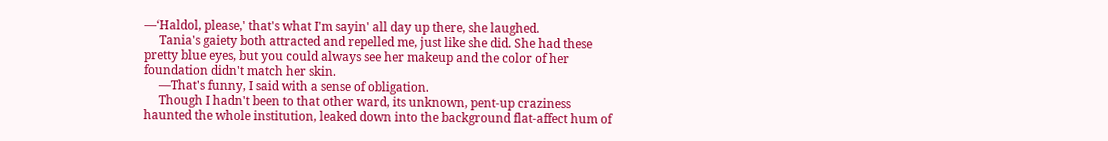—‘Haldol, please,' that's what I'm sayin' all day up there, she laughed.
     Tania's gaiety both attracted and repelled me, just like she did. She had these pretty blue eyes, but you could always see her makeup and the color of her foundation didn't match her skin.
     —That's funny, I said with a sense of obligation.
     Though I hadn't been to that other ward, its unknown, pent-up craziness haunted the whole institution, leaked down into the background flat-affect hum of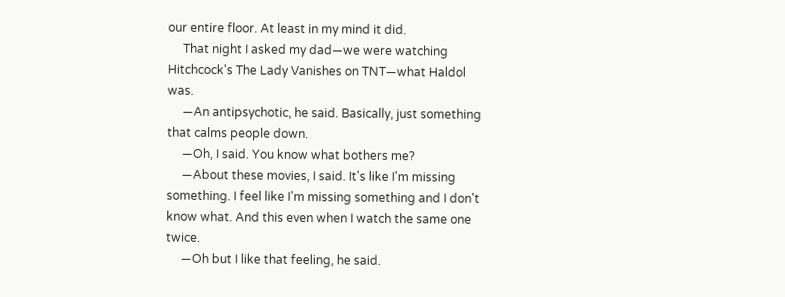our entire floor. At least in my mind it did.
     That night I asked my dad—we were watching Hitchcock's The Lady Vanishes on TNT—what Haldol was.
     —An antipsychotic, he said. Basically, just something that calms people down.
     —Oh, I said. You know what bothers me?
     —About these movies, I said. It's like I'm missing something. I feel like I'm missing something and I don't know what. And this even when I watch the same one twice.
     —Oh but I like that feeling, he said.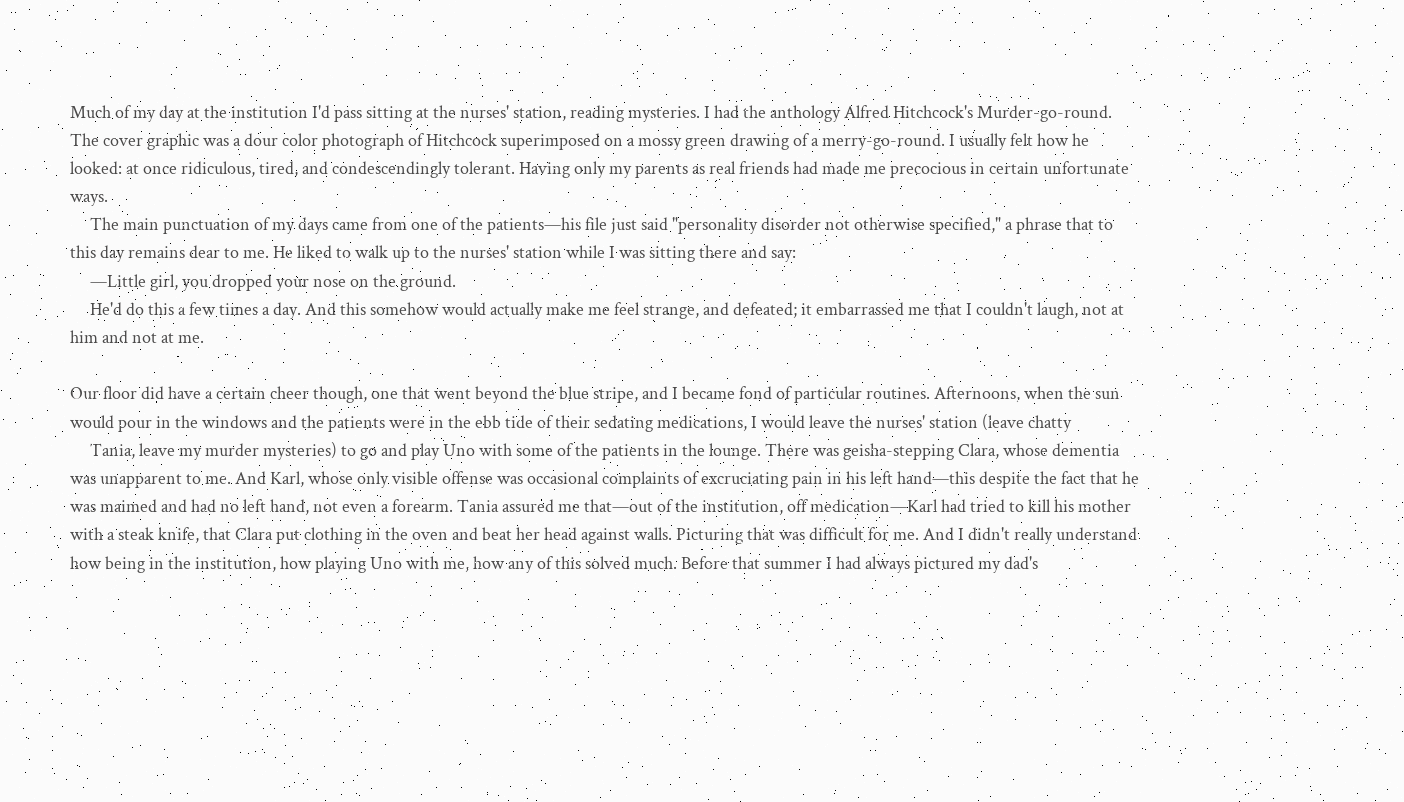Much of my day at the institution I'd pass sitting at the nurses' station, reading mysteries. I had the anthology Alfred Hitchcock's Murder-go-round. The cover graphic was a dour color photograph of Hitchcock superimposed on a mossy green drawing of a merry-go-round. I usually felt how he looked: at once ridiculous, tired, and condescendingly tolerant. Having only my parents as real friends had made me precocious in certain unfortunate ways.
     The main punctuation of my days came from one of the patients—his file just said "personality disorder not otherwise specified," a phrase that to this day remains dear to me. He liked to walk up to the nurses' station while I was sitting there and say:
     —Little girl, you dropped your nose on the ground.
     He'd do this a few times a day. And this somehow would actually make me feel strange, and defeated; it embarrassed me that I couldn't laugh, not at him and not at me.

Our floor did have a certain cheer though, one that went beyond the blue stripe, and I became fond of particular routines. Afternoons, when the sun would pour in the windows and the patients were in the ebb tide of their sedating medications, I would leave the nurses' station (leave chatty
     Tania, leave my murder mysteries) to go and play Uno with some of the patients in the lounge. There was geisha-stepping Clara, whose dementia was unapparent to me. And Karl, whose only visible offense was occasional complaints of excruciating pain in his left hand—this despite the fact that he was maimed and had no left hand, not even a forearm. Tania assured me that—out of the institution, off medication—Karl had tried to kill his mother with a steak knife, that Clara put clothing in the oven and beat her head against walls. Picturing that was difficult for me. And I didn't really understand how being in the institution, how playing Uno with me, how any of this solved much. Before that summer I had always pictured my dad's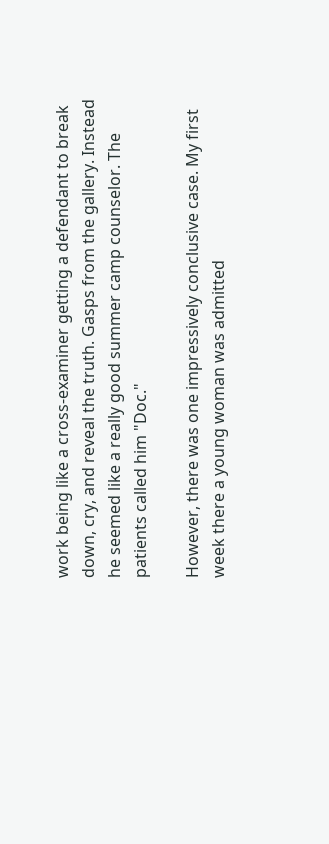work being like a cross-examiner getting a defendant to break down, cry, and reveal the truth. Gasps from the gallery. Instead he seemed like a really good summer camp counselor. The patients called him "Doc."

However, there was one impressively conclusive case. My first week there a young woman was admitted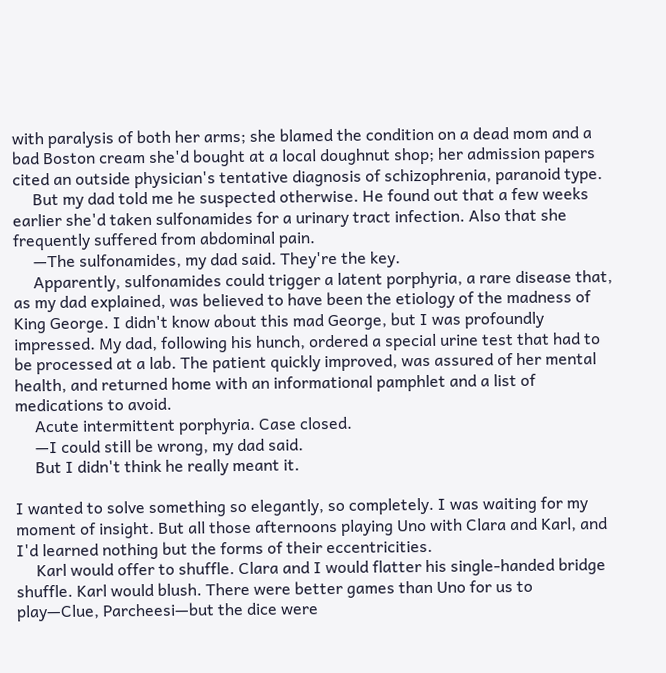with paralysis of both her arms; she blamed the condition on a dead mom and a bad Boston cream she'd bought at a local doughnut shop; her admission papers cited an outside physician's tentative diagnosis of schizophrenia, paranoid type.
     But my dad told me he suspected otherwise. He found out that a few weeks earlier she'd taken sulfonamides for a urinary tract infection. Also that she frequently suffered from abdominal pain.
     —The sulfonamides, my dad said. They're the key.
     Apparently, sulfonamides could trigger a latent porphyria, a rare disease that, as my dad explained, was believed to have been the etiology of the madness of King George. I didn't know about this mad George, but I was profoundly impressed. My dad, following his hunch, ordered a special urine test that had to be processed at a lab. The patient quickly improved, was assured of her mental health, and returned home with an informational pamphlet and a list of medications to avoid.
     Acute intermittent porphyria. Case closed.
     —I could still be wrong, my dad said.
     But I didn't think he really meant it.

I wanted to solve something so elegantly, so completely. I was waiting for my moment of insight. But all those afternoons playing Uno with Clara and Karl, and I'd learned nothing but the forms of their eccentricities.
     Karl would offer to shuffle. Clara and I would flatter his single-handed bridge shuffle. Karl would blush. There were better games than Uno for us to play—Clue, Parcheesi—but the dice were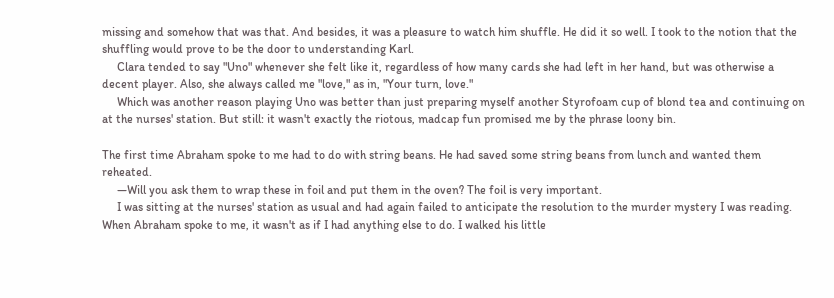missing and somehow that was that. And besides, it was a pleasure to watch him shuffle. He did it so well. I took to the notion that the shuffling would prove to be the door to understanding Karl.
     Clara tended to say "Uno" whenever she felt like it, regardless of how many cards she had left in her hand, but was otherwise a decent player. Also, she always called me "love," as in, "Your turn, love."
     Which was another reason playing Uno was better than just preparing myself another Styrofoam cup of blond tea and continuing on at the nurses' station. But still: it wasn't exactly the riotous, madcap fun promised me by the phrase loony bin.

The first time Abraham spoke to me had to do with string beans. He had saved some string beans from lunch and wanted them reheated.
     —Will you ask them to wrap these in foil and put them in the oven? The foil is very important.
     I was sitting at the nurses' station as usual and had again failed to anticipate the resolution to the murder mystery I was reading. When Abraham spoke to me, it wasn't as if I had anything else to do. I walked his little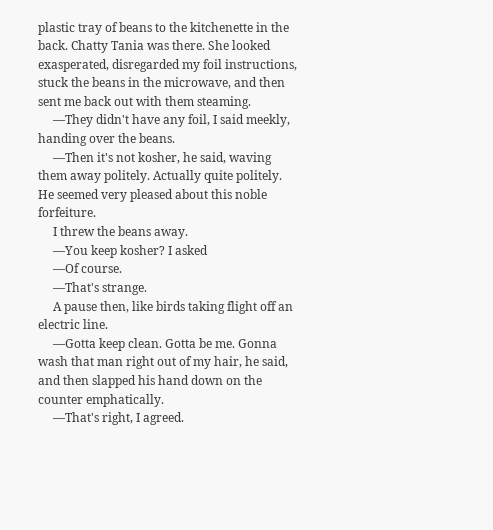plastic tray of beans to the kitchenette in the back. Chatty Tania was there. She looked exasperated, disregarded my foil instructions, stuck the beans in the microwave, and then sent me back out with them steaming.
     —They didn't have any foil, I said meekly, handing over the beans.
     —Then it's not kosher, he said, waving them away politely. Actually quite politely. He seemed very pleased about this noble forfeiture.
     I threw the beans away.
     —You keep kosher? I asked
     —Of course.
     —That's strange.
     A pause then, like birds taking flight off an electric line.
     —Gotta keep clean. Gotta be me. Gonna wash that man right out of my hair, he said, and then slapped his hand down on the counter emphatically.
     —That's right, I agreed.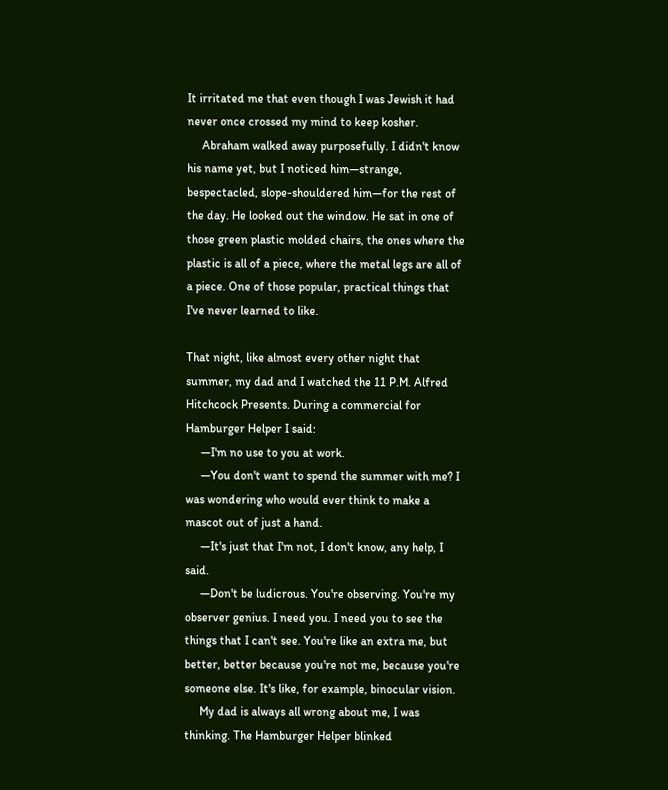It irritated me that even though I was Jewish it had never once crossed my mind to keep kosher.
     Abraham walked away purposefully. I didn't know his name yet, but I noticed him—strange, bespectacled, slope-shouldered him—for the rest of the day. He looked out the window. He sat in one of those green plastic molded chairs, the ones where the plastic is all of a piece, where the metal legs are all of a piece. One of those popular, practical things that I've never learned to like.

That night, like almost every other night that summer, my dad and I watched the 11 P.M. Alfred Hitchcock Presents. During a commercial for Hamburger Helper I said:
     —I'm no use to you at work.
     —You don't want to spend the summer with me? I was wondering who would ever think to make a mascot out of just a hand.
     —It's just that I'm not, I don't know, any help, I said.
     —Don't be ludicrous. You're observing. You're my observer genius. I need you. I need you to see the things that I can't see. You're like an extra me, but better, better because you're not me, because you're someone else. It's like, for example, binocular vision.
     My dad is always all wrong about me, I was thinking. The Hamburger Helper blinked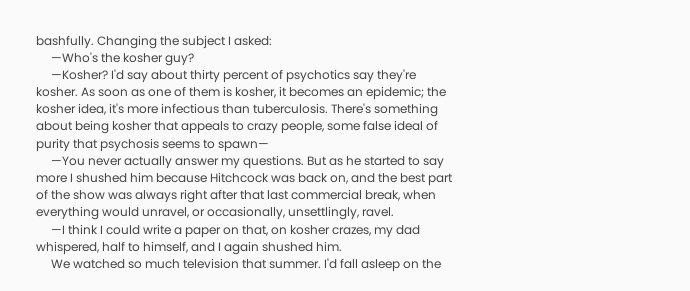bashfully. Changing the subject I asked:
     —Who's the kosher guy?
     —Kosher? I'd say about thirty percent of psychotics say they're kosher. As soon as one of them is kosher, it becomes an epidemic; the kosher idea, it's more infectious than tuberculosis. There's something about being kosher that appeals to crazy people, some false ideal of purity that psychosis seems to spawn—
     —You never actually answer my questions. But as he started to say more I shushed him because Hitchcock was back on, and the best part of the show was always right after that last commercial break, when everything would unravel, or occasionally, unsettlingly, ravel.
     —I think I could write a paper on that, on kosher crazes, my dad whispered, half to himself, and I again shushed him.
     We watched so much television that summer. I'd fall asleep on the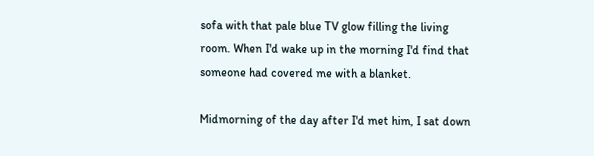sofa with that pale blue TV glow filling the living room. When I'd wake up in the morning I'd find that someone had covered me with a blanket.

Midmorning of the day after I'd met him, I sat down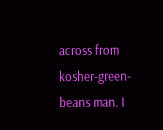across from kosher-green-beans man. I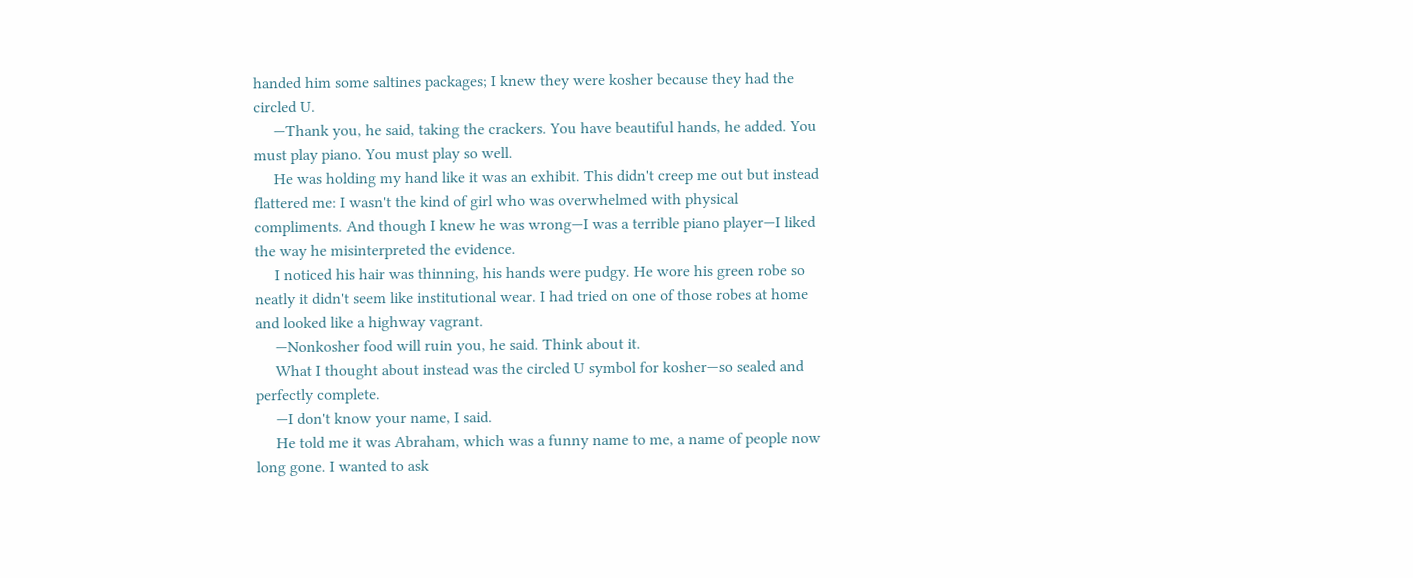handed him some saltines packages; I knew they were kosher because they had the circled U.
     —Thank you, he said, taking the crackers. You have beautiful hands, he added. You must play piano. You must play so well.
     He was holding my hand like it was an exhibit. This didn't creep me out but instead flattered me: I wasn't the kind of girl who was overwhelmed with physical compliments. And though I knew he was wrong—I was a terrible piano player—I liked the way he misinterpreted the evidence.
     I noticed his hair was thinning, his hands were pudgy. He wore his green robe so neatly it didn't seem like institutional wear. I had tried on one of those robes at home and looked like a highway vagrant.
     —Nonkosher food will ruin you, he said. Think about it.
     What I thought about instead was the circled U symbol for kosher—so sealed and perfectly complete.
     —I don't know your name, I said.
     He told me it was Abraham, which was a funny name to me, a name of people now long gone. I wanted to ask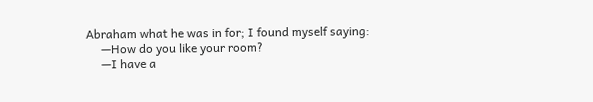Abraham what he was in for; I found myself saying:
     —How do you like your room?
     —I have a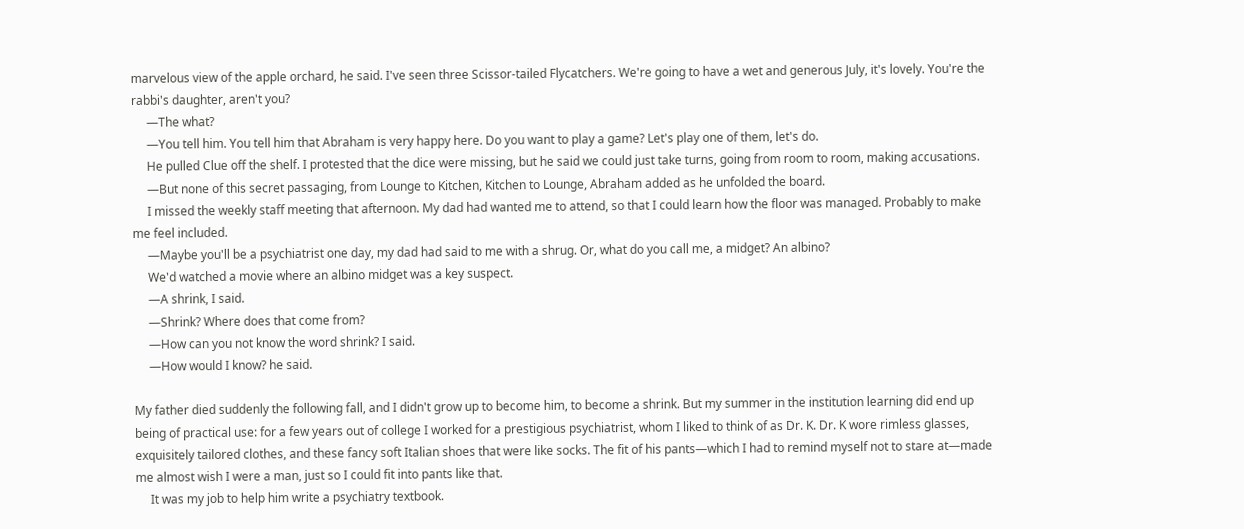marvelous view of the apple orchard, he said. I've seen three Scissor-tailed Flycatchers. We're going to have a wet and generous July, it's lovely. You're the rabbi's daughter, aren't you?
     —The what?
     —You tell him. You tell him that Abraham is very happy here. Do you want to play a game? Let's play one of them, let's do.
     He pulled Clue off the shelf. I protested that the dice were missing, but he said we could just take turns, going from room to room, making accusations.
     —But none of this secret passaging, from Lounge to Kitchen, Kitchen to Lounge, Abraham added as he unfolded the board.
     I missed the weekly staff meeting that afternoon. My dad had wanted me to attend, so that I could learn how the floor was managed. Probably to make me feel included.
     —Maybe you'll be a psychiatrist one day, my dad had said to me with a shrug. Or, what do you call me, a midget? An albino?
     We'd watched a movie where an albino midget was a key suspect.
     —A shrink, I said.
     —Shrink? Where does that come from?
     —How can you not know the word shrink? I said.
     —How would I know? he said.

My father died suddenly the following fall, and I didn't grow up to become him, to become a shrink. But my summer in the institution learning did end up being of practical use: for a few years out of college I worked for a prestigious psychiatrist, whom I liked to think of as Dr. K. Dr. K wore rimless glasses, exquisitely tailored clothes, and these fancy soft Italian shoes that were like socks. The fit of his pants—which I had to remind myself not to stare at—made me almost wish I were a man, just so I could fit into pants like that.
     It was my job to help him write a psychiatry textbook.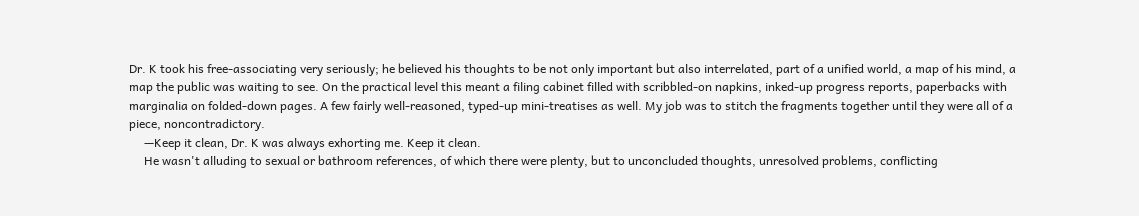Dr. K took his free-associating very seriously; he believed his thoughts to be not only important but also interrelated, part of a unified world, a map of his mind, a map the public was waiting to see. On the practical level this meant a filing cabinet filled with scribbled-on napkins, inked-up progress reports, paperbacks with marginalia on folded-down pages. A few fairly well-reasoned, typed-up mini-treatises as well. My job was to stitch the fragments together until they were all of a piece, noncontradictory.
     —Keep it clean, Dr. K was always exhorting me. Keep it clean.
     He wasn't alluding to sexual or bathroom references, of which there were plenty, but to unconcluded thoughts, unresolved problems, conflicting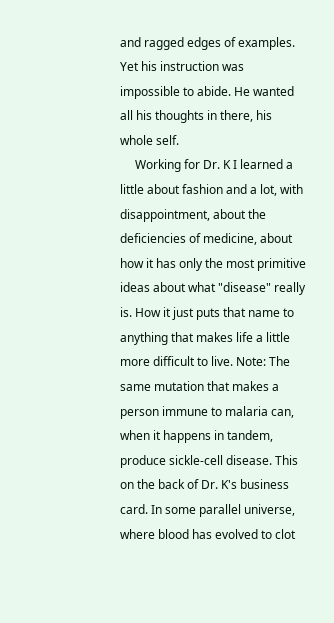and ragged edges of examples. Yet his instruction was impossible to abide. He wanted all his thoughts in there, his whole self.
     Working for Dr. K I learned a little about fashion and a lot, with disappointment, about the deficiencies of medicine, about how it has only the most primitive ideas about what "disease" really is. How it just puts that name to anything that makes life a little more difficult to live. Note: The same mutation that makes a person immune to malaria can, when it happens in tandem, produce sickle-cell disease. This on the back of Dr. K's business card. In some parallel universe, where blood has evolved to clot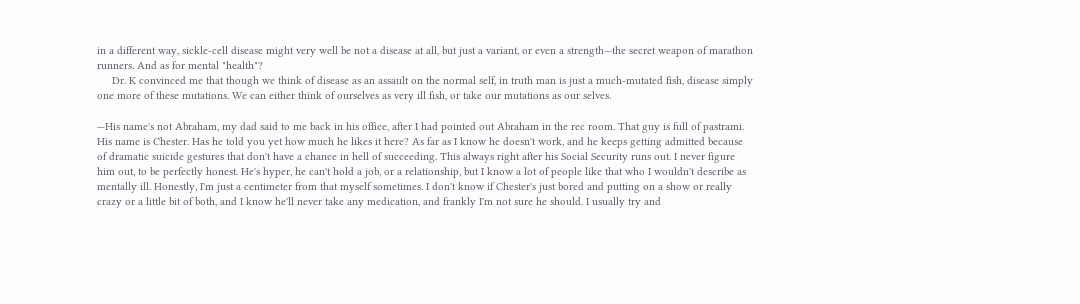in a different way, sickle-cell disease might very well be not a disease at all, but just a variant, or even a strength—the secret weapon of marathon runners. And as for mental "health"?
     Dr. K convinced me that though we think of disease as an assault on the normal self, in truth man is just a much-mutated fish, disease simply one more of these mutations. We can either think of ourselves as very ill fish, or take our mutations as our selves.

—His name's not Abraham, my dad said to me back in his office, after I had pointed out Abraham in the rec room. That guy is full of pastrami. His name is Chester. Has he told you yet how much he likes it here? As far as I know he doesn't work, and he keeps getting admitted because of dramatic suicide gestures that don't have a chance in hell of succeeding. This always right after his Social Security runs out. I never figure him out, to be perfectly honest. He's hyper, he can't hold a job, or a relationship, but I know a lot of people like that who I wouldn't describe as mentally ill. Honestly, I'm just a centimeter from that myself sometimes. I don't know if Chester's just bored and putting on a show or really crazy or a little bit of both, and I know he'll never take any medication, and frankly I'm not sure he should. I usually try and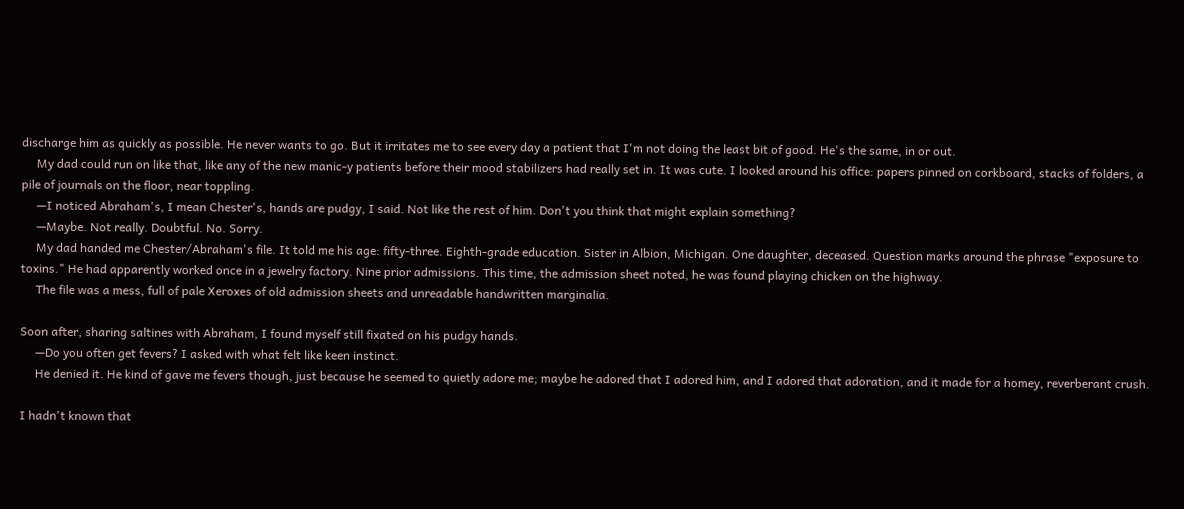discharge him as quickly as possible. He never wants to go. But it irritates me to see every day a patient that I'm not doing the least bit of good. He's the same, in or out.
     My dad could run on like that, like any of the new manic-y patients before their mood stabilizers had really set in. It was cute. I looked around his office: papers pinned on corkboard, stacks of folders, a pile of journals on the floor, near toppling.
     —I noticed Abraham's, I mean Chester's, hands are pudgy, I said. Not like the rest of him. Don't you think that might explain something?
     —Maybe. Not really. Doubtful. No. Sorry.
     My dad handed me Chester/Abraham's file. It told me his age: fifty-three. Eighth-grade education. Sister in Albion, Michigan. One daughter, deceased. Question marks around the phrase "exposure to toxins." He had apparently worked once in a jewelry factory. Nine prior admissions. This time, the admission sheet noted, he was found playing chicken on the highway.
     The file was a mess, full of pale Xeroxes of old admission sheets and unreadable handwritten marginalia.

Soon after, sharing saltines with Abraham, I found myself still fixated on his pudgy hands.
     —Do you often get fevers? I asked with what felt like keen instinct.
     He denied it. He kind of gave me fevers though, just because he seemed to quietly adore me; maybe he adored that I adored him, and I adored that adoration, and it made for a homey, reverberant crush.

I hadn't known that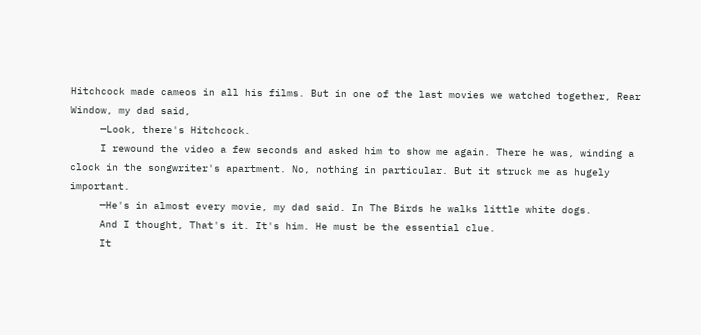Hitchcock made cameos in all his films. But in one of the last movies we watched together, Rear Window, my dad said,
     —Look, there's Hitchcock.
     I rewound the video a few seconds and asked him to show me again. There he was, winding a clock in the songwriter's apartment. No, nothing in particular. But it struck me as hugely important.
     —He's in almost every movie, my dad said. In The Birds he walks little white dogs.
     And I thought, That's it. It's him. He must be the essential clue.
     It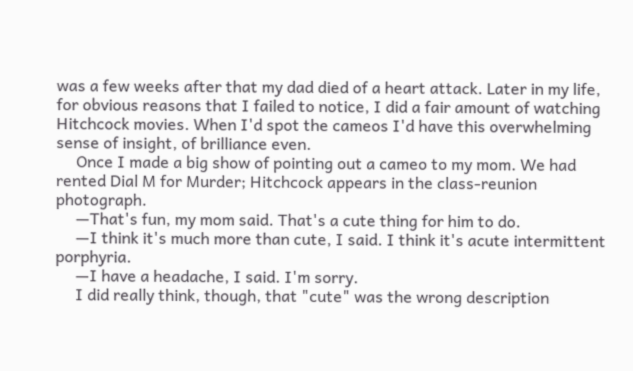was a few weeks after that my dad died of a heart attack. Later in my life, for obvious reasons that I failed to notice, I did a fair amount of watching Hitchcock movies. When I'd spot the cameos I'd have this overwhelming sense of insight, of brilliance even.
     Once I made a big show of pointing out a cameo to my mom. We had rented Dial M for Murder; Hitchcock appears in the class-reunion photograph.
     —That's fun, my mom said. That's a cute thing for him to do.
     —I think it's much more than cute, I said. I think it's acute intermittent porphyria.
     —I have a headache, I said. I'm sorry.
     I did really think, though, that "cute" was the wrong description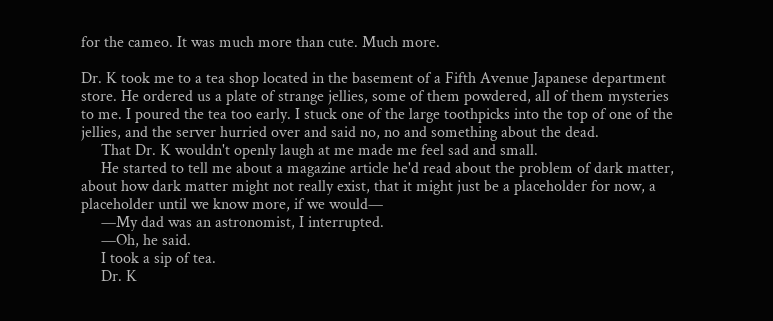for the cameo. It was much more than cute. Much more.

Dr. K took me to a tea shop located in the basement of a Fifth Avenue Japanese department store. He ordered us a plate of strange jellies, some of them powdered, all of them mysteries to me. I poured the tea too early. I stuck one of the large toothpicks into the top of one of the jellies, and the server hurried over and said no, no and something about the dead.
     That Dr. K wouldn't openly laugh at me made me feel sad and small.
     He started to tell me about a magazine article he'd read about the problem of dark matter, about how dark matter might not really exist, that it might just be a placeholder for now, a placeholder until we know more, if we would—
     —My dad was an astronomist, I interrupted.
     —Oh, he said.
     I took a sip of tea.
     Dr. K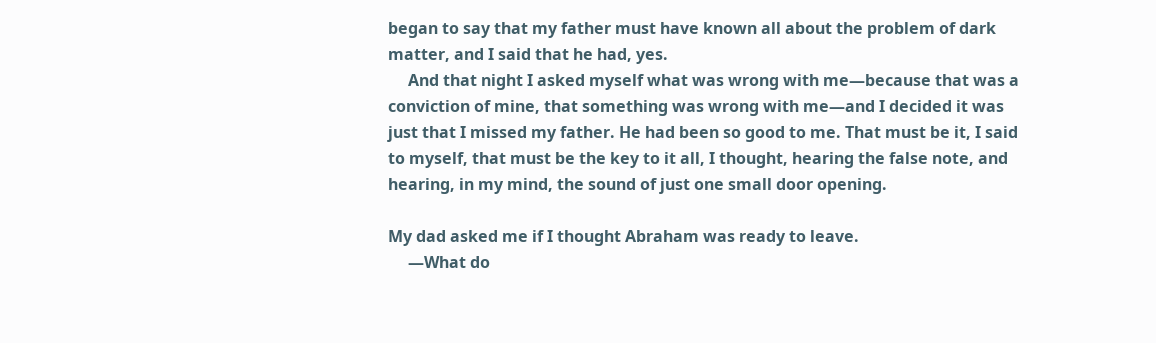began to say that my father must have known all about the problem of dark matter, and I said that he had, yes.
     And that night I asked myself what was wrong with me—because that was a conviction of mine, that something was wrong with me—and I decided it was just that I missed my father. He had been so good to me. That must be it, I said to myself, that must be the key to it all, I thought, hearing the false note, and hearing, in my mind, the sound of just one small door opening.

My dad asked me if I thought Abraham was ready to leave.
     —What do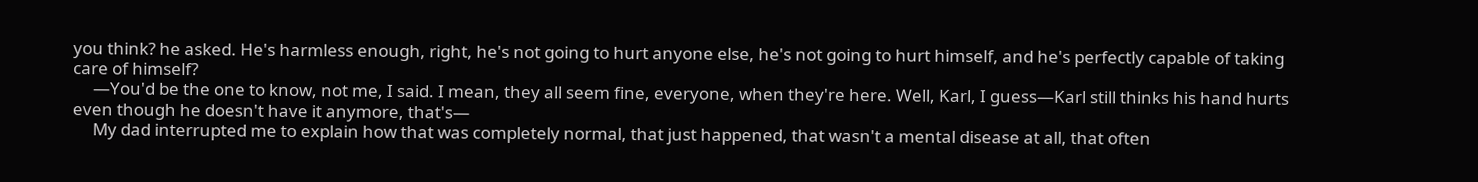you think? he asked. He's harmless enough, right, he's not going to hurt anyone else, he's not going to hurt himself, and he's perfectly capable of taking care of himself?
     —You'd be the one to know, not me, I said. I mean, they all seem fine, everyone, when they're here. Well, Karl, I guess—Karl still thinks his hand hurts even though he doesn't have it anymore, that's—
     My dad interrupted me to explain how that was completely normal, that just happened, that wasn't a mental disease at all, that often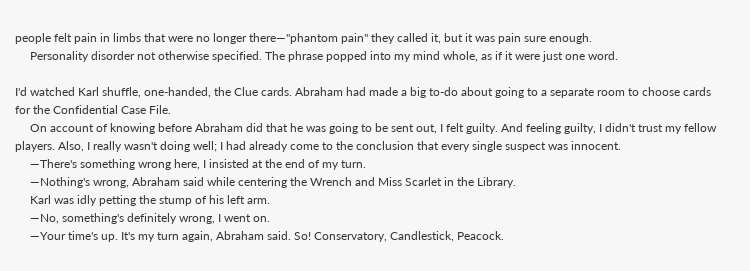people felt pain in limbs that were no longer there—"phantom pain" they called it, but it was pain sure enough.
     Personality disorder not otherwise specified. The phrase popped into my mind whole, as if it were just one word.

I'd watched Karl shuffle, one-handed, the Clue cards. Abraham had made a big to-do about going to a separate room to choose cards for the Confidential Case File.
     On account of knowing before Abraham did that he was going to be sent out, I felt guilty. And feeling guilty, I didn't trust my fellow players. Also, I really wasn't doing well; I had already come to the conclusion that every single suspect was innocent.
     —There's something wrong here, I insisted at the end of my turn.
     —Nothing's wrong, Abraham said while centering the Wrench and Miss Scarlet in the Library.
     Karl was idly petting the stump of his left arm.
     —No, something's definitely wrong, I went on.
     —Your time's up. It's my turn again, Abraham said. So! Conservatory, Candlestick, Peacock.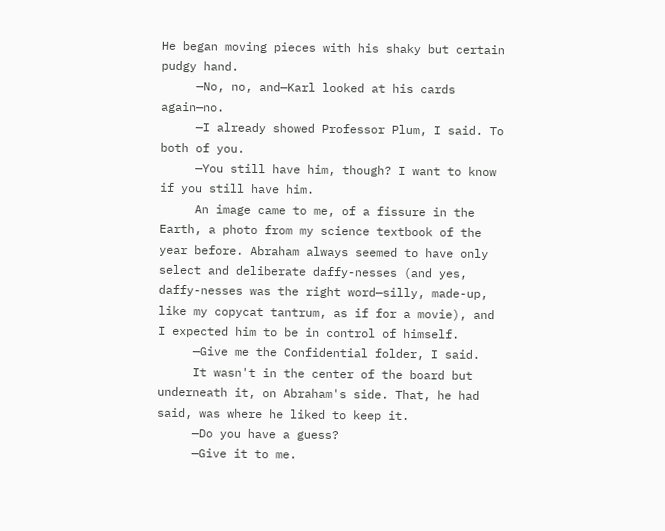He began moving pieces with his shaky but certain pudgy hand.
     —No, no, and—Karl looked at his cards again—no.
     —I already showed Professor Plum, I said. To both of you.
     —You still have him, though? I want to know if you still have him.
     An image came to me, of a fissure in the Earth, a photo from my science textbook of the year before. Abraham always seemed to have only select and deliberate daffy-nesses (and yes, daffy-nesses was the right word—silly, made-up, like my copycat tantrum, as if for a movie), and I expected him to be in control of himself.
     —Give me the Confidential folder, I said.
     It wasn't in the center of the board but underneath it, on Abraham's side. That, he had said, was where he liked to keep it.
     —Do you have a guess?
     —Give it to me.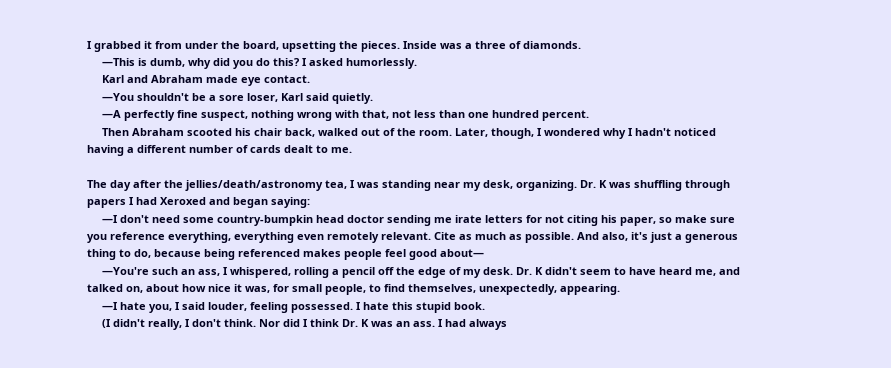I grabbed it from under the board, upsetting the pieces. Inside was a three of diamonds.
     —This is dumb, why did you do this? I asked humorlessly.
     Karl and Abraham made eye contact.
     —You shouldn't be a sore loser, Karl said quietly.
     —A perfectly fine suspect, nothing wrong with that, not less than one hundred percent.
     Then Abraham scooted his chair back, walked out of the room. Later, though, I wondered why I hadn't noticed having a different number of cards dealt to me.

The day after the jellies/death/astronomy tea, I was standing near my desk, organizing. Dr. K was shuffling through papers I had Xeroxed and began saying:
     —I don't need some country-bumpkin head doctor sending me irate letters for not citing his paper, so make sure you reference everything, everything even remotely relevant. Cite as much as possible. And also, it's just a generous thing to do, because being referenced makes people feel good about—
     —You're such an ass, I whispered, rolling a pencil off the edge of my desk. Dr. K didn't seem to have heard me, and talked on, about how nice it was, for small people, to find themselves, unexpectedly, appearing.
     —I hate you, I said louder, feeling possessed. I hate this stupid book.
     (I didn't really, I don't think. Nor did I think Dr. K was an ass. I had always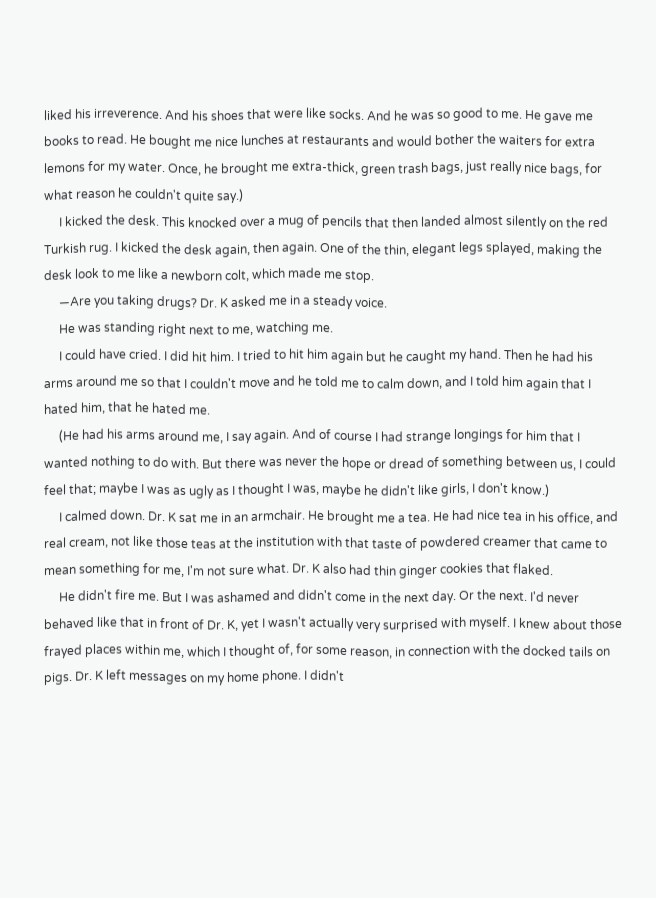liked his irreverence. And his shoes that were like socks. And he was so good to me. He gave me books to read. He bought me nice lunches at restaurants and would bother the waiters for extra lemons for my water. Once, he brought me extra-thick, green trash bags, just really nice bags, for what reason he couldn't quite say.)
     I kicked the desk. This knocked over a mug of pencils that then landed almost silently on the red Turkish rug. I kicked the desk again, then again. One of the thin, elegant legs splayed, making the desk look to me like a newborn colt, which made me stop.
     —Are you taking drugs? Dr. K asked me in a steady voice.
     He was standing right next to me, watching me.
     I could have cried. I did hit him. I tried to hit him again but he caught my hand. Then he had his arms around me so that I couldn't move and he told me to calm down, and I told him again that I hated him, that he hated me.
     (He had his arms around me, I say again. And of course I had strange longings for him that I wanted nothing to do with. But there was never the hope or dread of something between us, I could feel that; maybe I was as ugly as I thought I was, maybe he didn't like girls, I don't know.)
     I calmed down. Dr. K sat me in an armchair. He brought me a tea. He had nice tea in his office, and real cream, not like those teas at the institution with that taste of powdered creamer that came to mean something for me, I'm not sure what. Dr. K also had thin ginger cookies that flaked.
     He didn't fire me. But I was ashamed and didn't come in the next day. Or the next. I'd never behaved like that in front of Dr. K, yet I wasn't actually very surprised with myself. I knew about those frayed places within me, which I thought of, for some reason, in connection with the docked tails on pigs. Dr. K left messages on my home phone. I didn't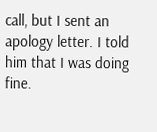call, but I sent an apology letter. I told him that I was doing fine.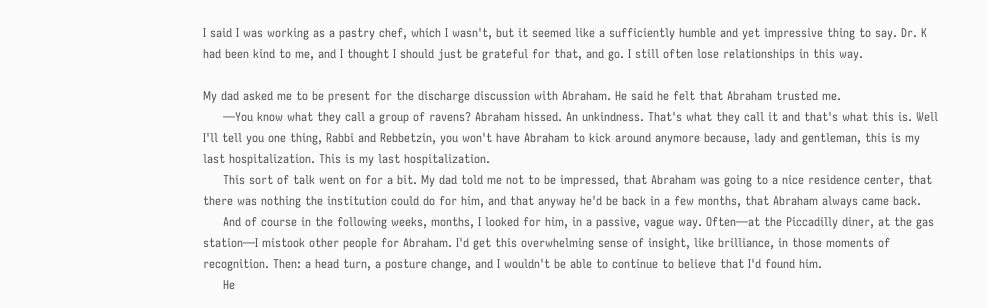I said I was working as a pastry chef, which I wasn't, but it seemed like a sufficiently humble and yet impressive thing to say. Dr. K had been kind to me, and I thought I should just be grateful for that, and go. I still often lose relationships in this way.

My dad asked me to be present for the discharge discussion with Abraham. He said he felt that Abraham trusted me.
     —You know what they call a group of ravens? Abraham hissed. An unkindness. That's what they call it and that's what this is. Well I'll tell you one thing, Rabbi and Rebbetzin, you won't have Abraham to kick around anymore because, lady and gentleman, this is my last hospitalization. This is my last hospitalization.
     This sort of talk went on for a bit. My dad told me not to be impressed, that Abraham was going to a nice residence center, that there was nothing the institution could do for him, and that anyway he'd be back in a few months, that Abraham always came back.
     And of course in the following weeks, months, I looked for him, in a passive, vague way. Often—at the Piccadilly diner, at the gas station—I mistook other people for Abraham. I'd get this overwhelming sense of insight, like brilliance, in those moments of recognition. Then: a head turn, a posture change, and I wouldn't be able to continue to believe that I'd found him.
     He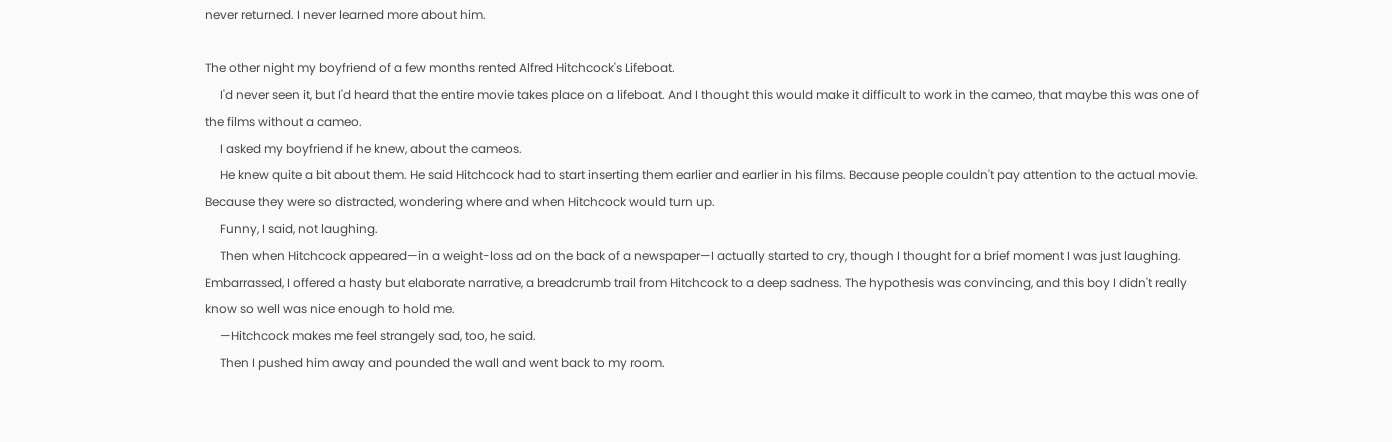never returned. I never learned more about him.

The other night my boyfriend of a few months rented Alfred Hitchcock's Lifeboat.
     I'd never seen it, but I'd heard that the entire movie takes place on a lifeboat. And I thought this would make it difficult to work in the cameo, that maybe this was one of the films without a cameo.
     I asked my boyfriend if he knew, about the cameos.
     He knew quite a bit about them. He said Hitchcock had to start inserting them earlier and earlier in his films. Because people couldn't pay attention to the actual movie. Because they were so distracted, wondering where and when Hitchcock would turn up.
     Funny, I said, not laughing.
     Then when Hitchcock appeared—in a weight-loss ad on the back of a newspaper—I actually started to cry, though I thought for a brief moment I was just laughing. Embarrassed, I offered a hasty but elaborate narrative, a breadcrumb trail from Hitchcock to a deep sadness. The hypothesis was convincing, and this boy I didn't really know so well was nice enough to hold me.
     —Hitchcock makes me feel strangely sad, too, he said.
     Then I pushed him away and pounded the wall and went back to my room.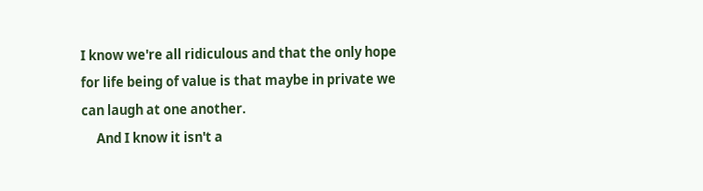I know we're all ridiculous and that the only hope for life being of value is that maybe in private we can laugh at one another.
     And I know it isn't a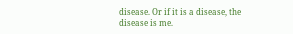disease. Or if it is a disease, the disease is me.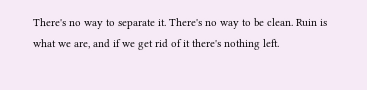There's no way to separate it. There's no way to be clean. Ruin is what we are, and if we get rid of it there's nothing left.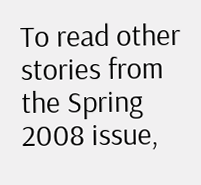To read other stories from the Spring 2008 issue,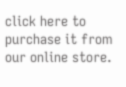click here to purchase it from our online store.